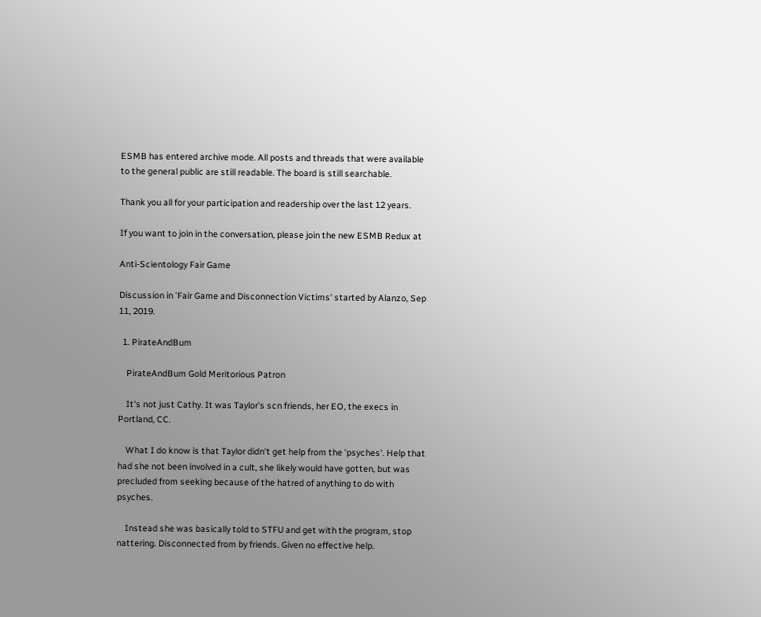ESMB has entered archive mode. All posts and threads that were available to the general public are still readable. The board is still searchable.

Thank you all for your participation and readership over the last 12 years.

If you want to join in the conversation, please join the new ESMB Redux at

Anti-Scientology Fair Game

Discussion in 'Fair Game and Disconnection Victims' started by Alanzo, Sep 11, 2019.

  1. PirateAndBum

    PirateAndBum Gold Meritorious Patron

    It's not just Cathy. It was Taylor's scn friends, her EO, the execs in Portland, CC.

    What I do know is that Taylor didn't get help from the 'psyches'. Help that had she not been involved in a cult, she likely would have gotten, but was precluded from seeking because of the hatred of anything to do with psyches.

    Instead she was basically told to STFU and get with the program, stop nattering. Disconnected from by friends. Given no effective help.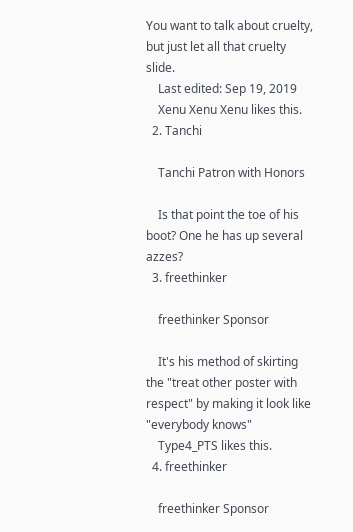You want to talk about cruelty, but just let all that cruelty slide.
    Last edited: Sep 19, 2019
    Xenu Xenu Xenu likes this.
  2. Tanchi

    Tanchi Patron with Honors

    Is that point the toe of his boot? One he has up several azzes?
  3. freethinker

    freethinker Sponsor

    It's his method of skirting the "treat other poster with respect" by making it look like "everybody knows"
    Type4_PTS likes this.
  4. freethinker

    freethinker Sponsor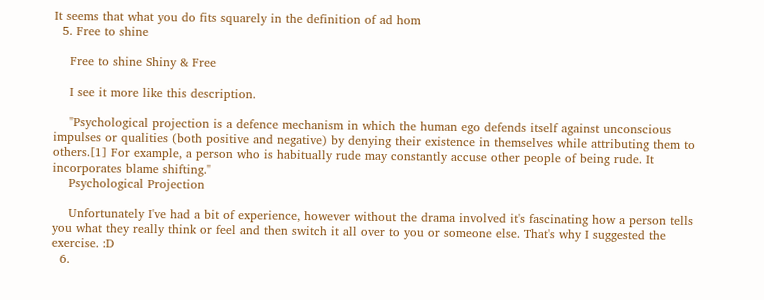It seems that what you do fits squarely in the definition of ad hom
  5. Free to shine

    Free to shine Shiny & Free

    I see it more like this description.

    "Psychological projection is a defence mechanism in which the human ego defends itself against unconscious impulses or qualities (both positive and negative) by denying their existence in themselves while attributing them to others.[1] For example, a person who is habitually rude may constantly accuse other people of being rude. It incorporates blame shifting."
    Psychological Projection

    Unfortunately I've had a bit of experience, however without the drama involved it's fascinating how a person tells you what they really think or feel and then switch it all over to you or someone else. That's why I suggested the exercise. :D
  6.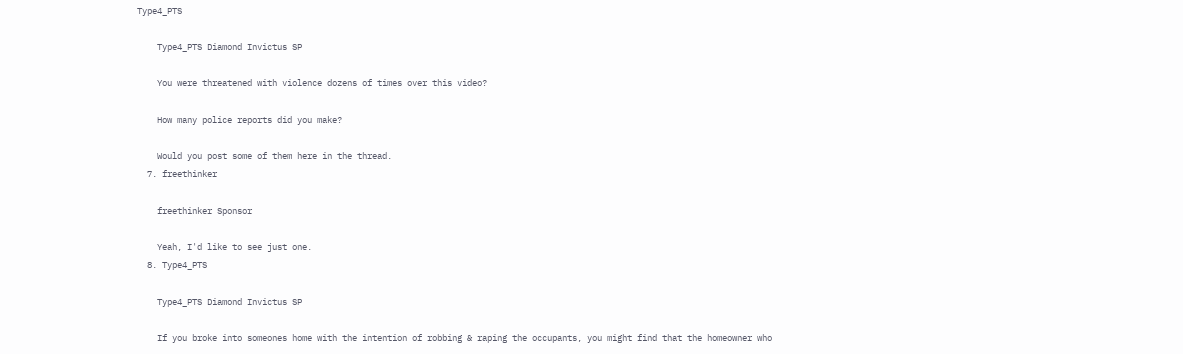Type4_PTS

    Type4_PTS Diamond Invictus SP

    You were threatened with violence dozens of times over this video?

    How many police reports did you make?

    Would you post some of them here in the thread.
  7. freethinker

    freethinker Sponsor

    Yeah, I'd like to see just one.
  8. Type4_PTS

    Type4_PTS Diamond Invictus SP

    If you broke into someones home with the intention of robbing & raping the occupants, you might find that the homeowner who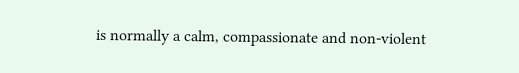is normally a calm, compassionate and non-violent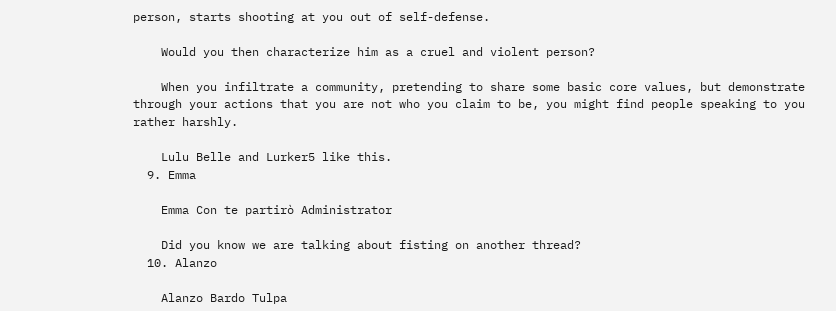person, starts shooting at you out of self-defense.

    Would you then characterize him as a cruel and violent person?

    When you infiltrate a community, pretending to share some basic core values, but demonstrate through your actions that you are not who you claim to be, you might find people speaking to you rather harshly.

    Lulu Belle and Lurker5 like this.
  9. Emma

    Emma Con te partirò Administrator

    Did you know we are talking about fisting on another thread?
  10. Alanzo

    Alanzo Bardo Tulpa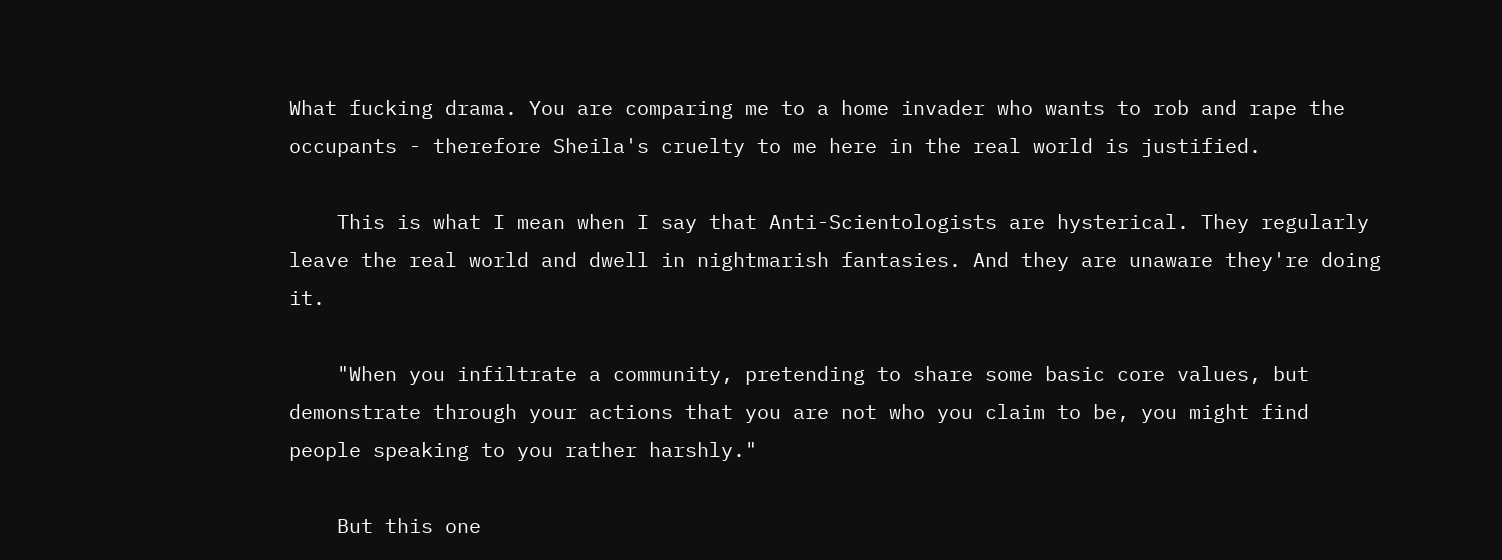What fucking drama. You are comparing me to a home invader who wants to rob and rape the occupants - therefore Sheila's cruelty to me here in the real world is justified.

    This is what I mean when I say that Anti-Scientologists are hysterical. They regularly leave the real world and dwell in nightmarish fantasies. And they are unaware they're doing it.

    "When you infiltrate a community, pretending to share some basic core values, but demonstrate through your actions that you are not who you claim to be, you might find people speaking to you rather harshly."

    But this one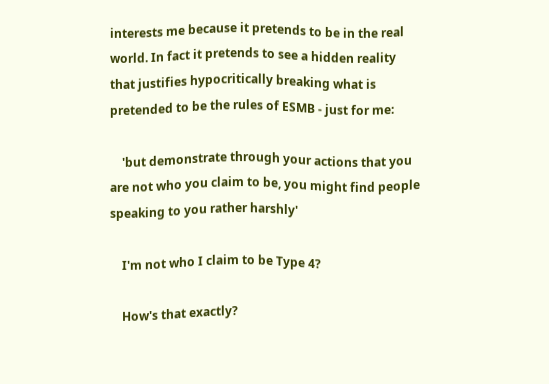interests me because it pretends to be in the real world. In fact it pretends to see a hidden reality that justifies hypocritically breaking what is pretended to be the rules of ESMB - just for me:

    'but demonstrate through your actions that you are not who you claim to be, you might find people speaking to you rather harshly'

    I'm not who I claim to be Type 4?

    How's that exactly?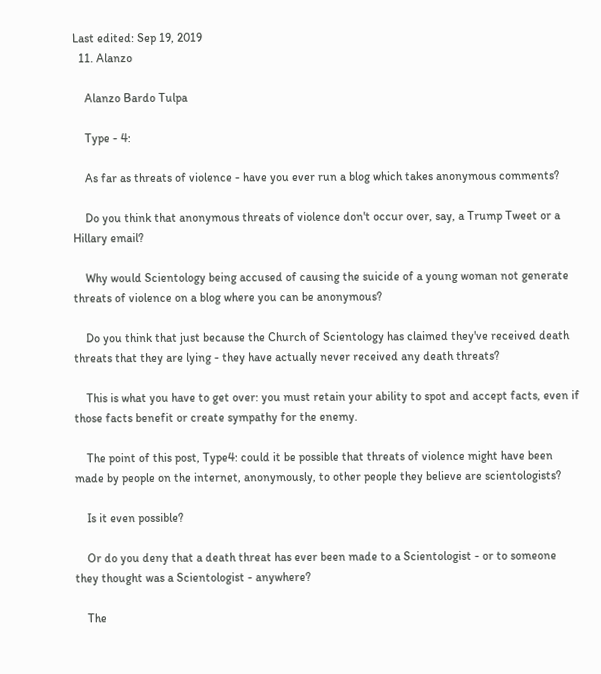Last edited: Sep 19, 2019
  11. Alanzo

    Alanzo Bardo Tulpa

    Type - 4:

    As far as threats of violence - have you ever run a blog which takes anonymous comments?

    Do you think that anonymous threats of violence don't occur over, say, a Trump Tweet or a Hillary email?

    Why would Scientology being accused of causing the suicide of a young woman not generate threats of violence on a blog where you can be anonymous?

    Do you think that just because the Church of Scientology has claimed they've received death threats that they are lying - they have actually never received any death threats?

    This is what you have to get over: you must retain your ability to spot and accept facts, even if those facts benefit or create sympathy for the enemy.

    The point of this post, Type4: could it be possible that threats of violence might have been made by people on the internet, anonymously, to other people they believe are scientologists?

    Is it even possible?

    Or do you deny that a death threat has ever been made to a Scientologist - or to someone they thought was a Scientologist - anywhere?

    The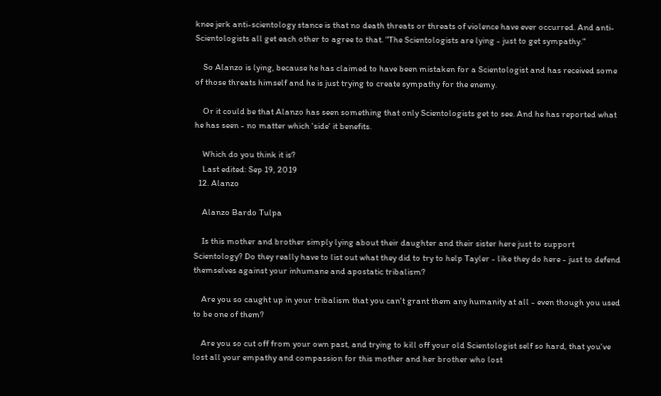knee jerk anti-scientology stance is that no death threats or threats of violence have ever occurred. And anti-Scientologists all get each other to agree to that. "The Scientologists are lying - just to get sympathy."

    So Alanzo is lying, because he has claimed to have been mistaken for a Scientologist and has received some of those threats himself and he is just trying to create sympathy for the enemy.

    Or it could be that Alanzo has seen something that only Scientologists get to see. And he has reported what he has seen - no matter which 'side' it benefits.

    Which do you think it is?
    Last edited: Sep 19, 2019
  12. Alanzo

    Alanzo Bardo Tulpa

    Is this mother and brother simply lying about their daughter and their sister here just to support Scientology? Do they really have to list out what they did to try to help Tayler - like they do here - just to defend themselves against your inhumane and apostatic tribalism?

    Are you so caught up in your tribalism that you can't grant them any humanity at all - even though you used to be one of them?

    Are you so cut off from your own past, and trying to kill off your old Scientologist self so hard, that you've lost all your empathy and compassion for this mother and her brother who lost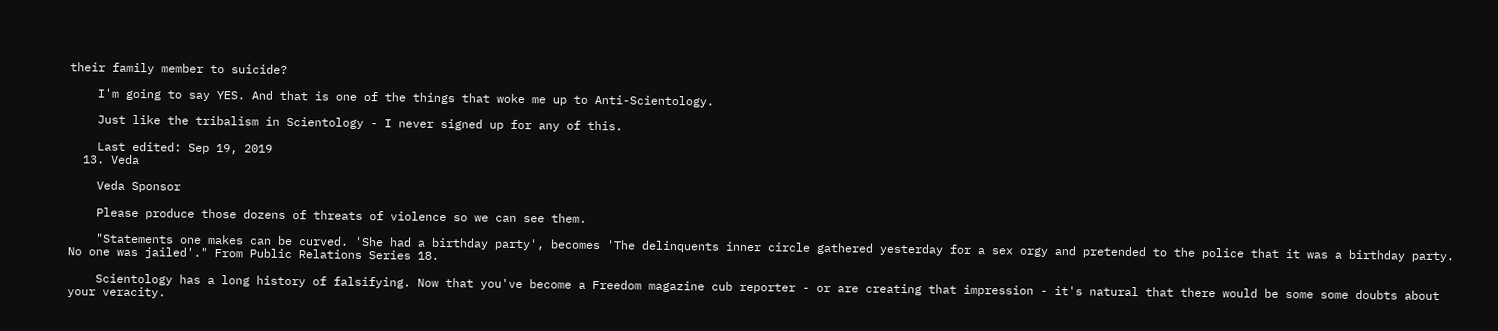their family member to suicide?

    I'm going to say YES. And that is one of the things that woke me up to Anti-Scientology.

    Just like the tribalism in Scientology - I never signed up for any of this.

    Last edited: Sep 19, 2019
  13. Veda

    Veda Sponsor

    Please produce those dozens of threats of violence so we can see them.

    "Statements one makes can be curved. 'She had a birthday party', becomes 'The delinquents inner circle gathered yesterday for a sex orgy and pretended to the police that it was a birthday party. No one was jailed'." From Public Relations Series 18.

    Scientology has a long history of falsifying. Now that you've become a Freedom magazine cub reporter - or are creating that impression - it's natural that there would be some some doubts about your veracity.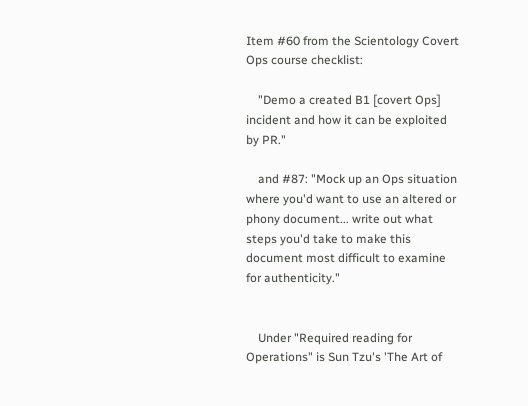Item #60 from the Scientology Covert Ops course checklist:

    "Demo a created B1 [covert Ops] incident and how it can be exploited by PR."

    and #87: "Mock up an Ops situation where you'd want to use an altered or phony document... write out what steps you'd take to make this document most difficult to examine for authenticity."


    Under "Required reading for Operations" is Sun Tzu's 'The Art of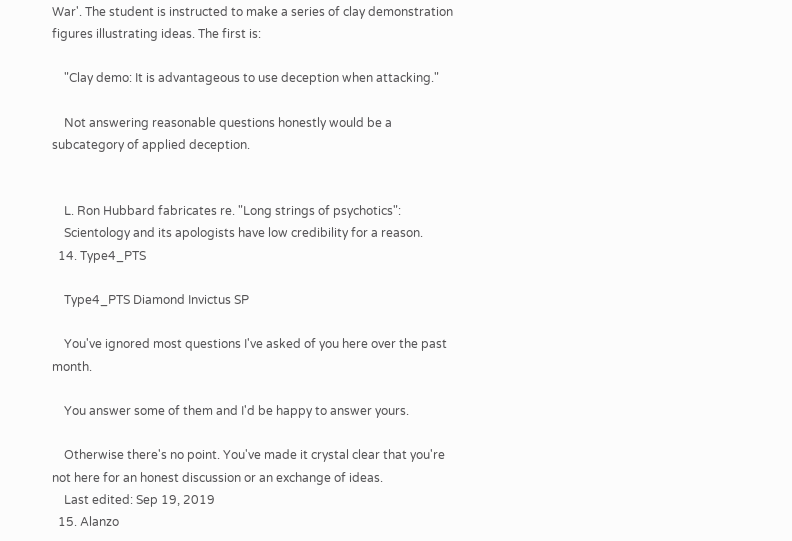War'. The student is instructed to make a series of clay demonstration figures illustrating ideas. The first is:

    "Clay demo: It is advantageous to use deception when attacking."

    Not answering reasonable questions honestly would be a subcategory of applied deception.


    L. Ron Hubbard fabricates re. "Long strings of psychotics":
    Scientology and its apologists have low credibility for a reason.
  14. Type4_PTS

    Type4_PTS Diamond Invictus SP

    You've ignored most questions I've asked of you here over the past month.

    You answer some of them and I'd be happy to answer yours.

    Otherwise there's no point. You've made it crystal clear that you're not here for an honest discussion or an exchange of ideas.
    Last edited: Sep 19, 2019
  15. Alanzo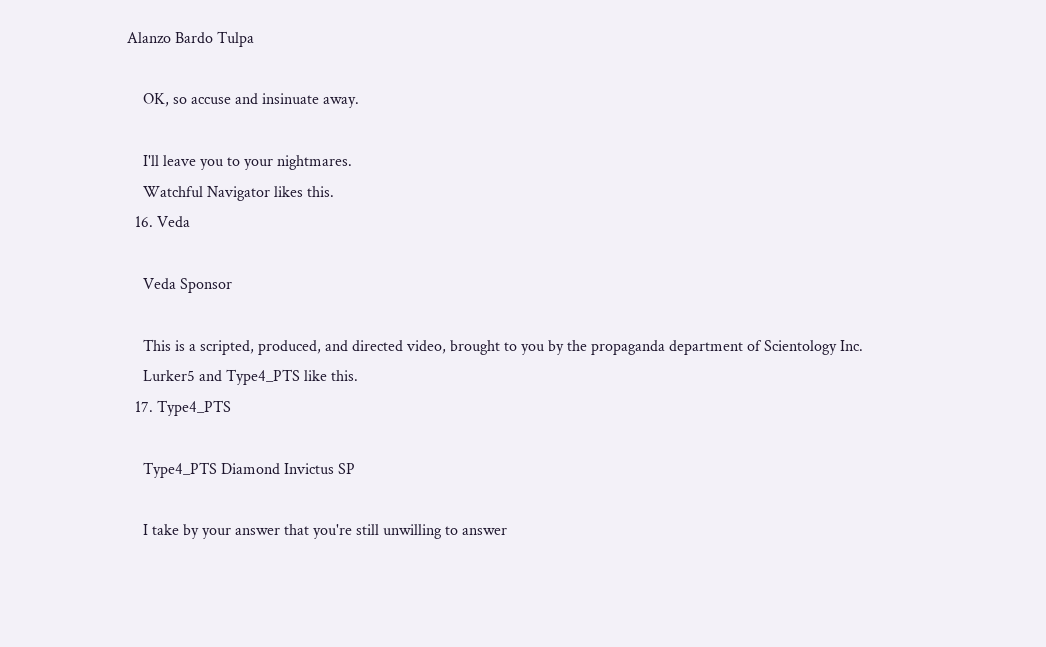Alanzo Bardo Tulpa

    OK, so accuse and insinuate away.

    I'll leave you to your nightmares.
    Watchful Navigator likes this.
  16. Veda

    Veda Sponsor

    This is a scripted, produced, and directed video, brought to you by the propaganda department of Scientology Inc.
    Lurker5 and Type4_PTS like this.
  17. Type4_PTS

    Type4_PTS Diamond Invictus SP

    I take by your answer that you're still unwilling to answer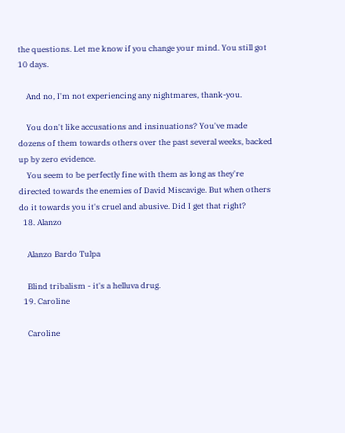the questions. Let me know if you change your mind. You still got 10 days.

    And no, I'm not experiencing any nightmares, thank-you.

    You don't like accusations and insinuations? You've made dozens of them towards others over the past several weeks, backed up by zero evidence.
    You seem to be perfectly fine with them as long as they're directed towards the enemies of David Miscavige. But when others do it towards you it's cruel and abusive. Did I get that right?
  18. Alanzo

    Alanzo Bardo Tulpa

    Blind tribalism - it's a helluva drug.
  19. Caroline

    Caroline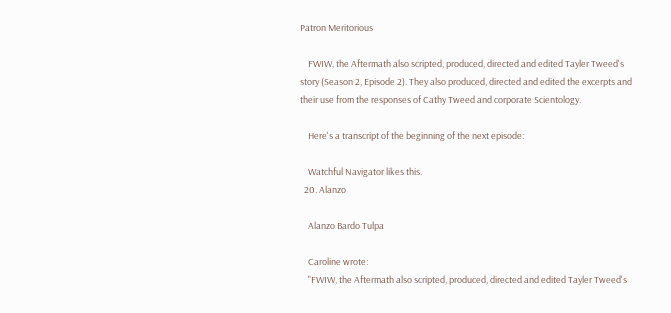Patron Meritorious

    FWIW, the Aftermath also scripted, produced, directed and edited Tayler Tweed's story (Season 2, Episode 2). They also produced, directed and edited the excerpts and their use from the responses of Cathy Tweed and corporate Scientology.

    Here's a transcript of the beginning of the next episode:

    Watchful Navigator likes this.
  20. Alanzo

    Alanzo Bardo Tulpa

    Caroline wrote:
    "FWIW, the Aftermath also scripted, produced, directed and edited Tayler Tweed's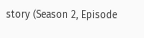story (Season 2, Episode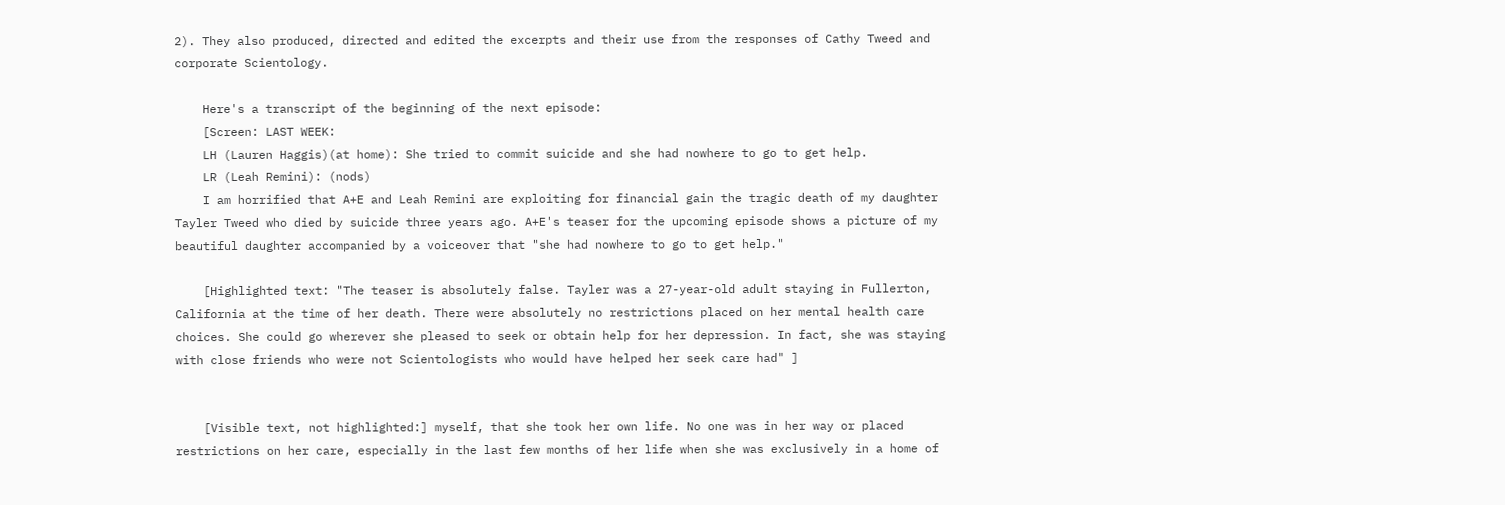2). They also produced, directed and edited the excerpts and their use from the responses of Cathy Tweed and corporate Scientology.

    Here's a transcript of the beginning of the next episode:
    [Screen: LAST WEEK:
    LH (Lauren Haggis)(at home): She tried to commit suicide and she had nowhere to go to get help.
    LR (Leah Remini): (nods)
    I am horrified that A+E and Leah Remini are exploiting for financial gain the tragic death of my daughter Tayler Tweed who died by suicide three years ago. A+E's teaser for the upcoming episode shows a picture of my beautiful daughter accompanied by a voiceover that "she had nowhere to go to get help."

    [Highlighted text: "The teaser is absolutely false. Tayler was a 27-year-old adult staying in Fullerton, California at the time of her death. There were absolutely no restrictions placed on her mental health care choices. She could go wherever she pleased to seek or obtain help for her depression. In fact, she was staying with close friends who were not Scientologists who would have helped her seek care had" ]


    [Visible text, not highlighted:] myself, that she took her own life. No one was in her way or placed restrictions on her care, especially in the last few months of her life when she was exclusively in a home of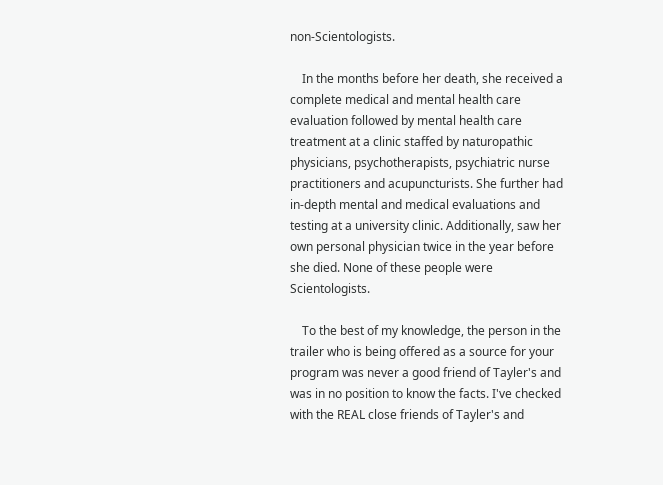non-Scientologists.

    In the months before her death, she received a complete medical and mental health care evaluation followed by mental health care treatment at a clinic staffed by naturopathic physicians, psychotherapists, psychiatric nurse practitioners and acupuncturists. She further had in-depth mental and medical evaluations and testing at a university clinic. Additionally, saw her own personal physician twice in the year before she died. None of these people were Scientologists.

    To the best of my knowledge, the person in the trailer who is being offered as a source for your program was never a good friend of Tayler's and was in no position to know the facts. I've checked with the REAL close friends of Tayler's and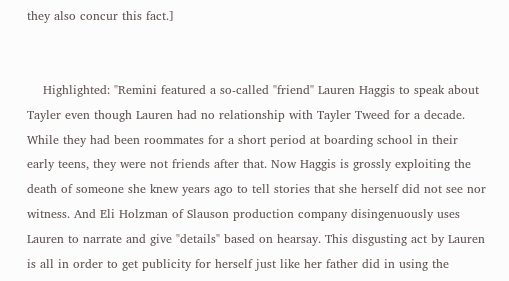they also concur this fact.]


    Highlighted: "Remini featured a so-called "friend" Lauren Haggis to speak about Tayler even though Lauren had no relationship with Tayler Tweed for a decade. While they had been roommates for a short period at boarding school in their early teens, they were not friends after that. Now Haggis is grossly exploiting the death of someone she knew years ago to tell stories that she herself did not see nor witness. And Eli Holzman of Slauson production company disingenuously uses Lauren to narrate and give "details" based on hearsay. This disgusting act by Lauren is all in order to get publicity for herself just like her father did in using the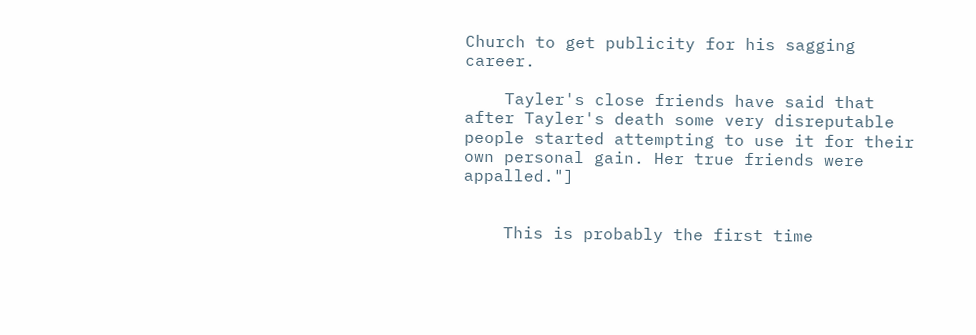Church to get publicity for his sagging career.

    Tayler's close friends have said that after Tayler's death some very disreputable people started attempting to use it for their own personal gain. Her true friends were appalled."]


    This is probably the first time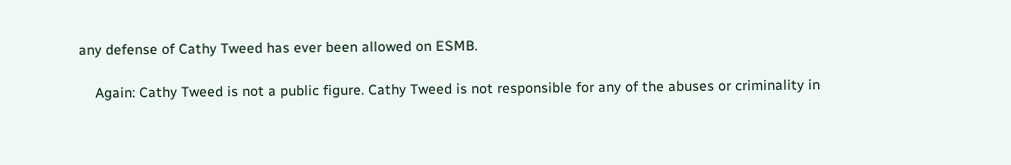any defense of Cathy Tweed has ever been allowed on ESMB.

    Again: Cathy Tweed is not a public figure. Cathy Tweed is not responsible for any of the abuses or criminality in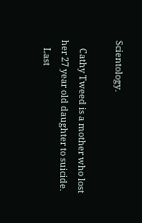Scientology.

    Cathy Tweed is a mother who lost her 27 year old daughter to suicide.
    Last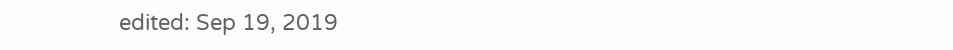edited: Sep 19, 2019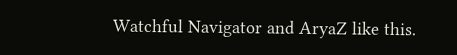Watchful Navigator and AryaZ like this.